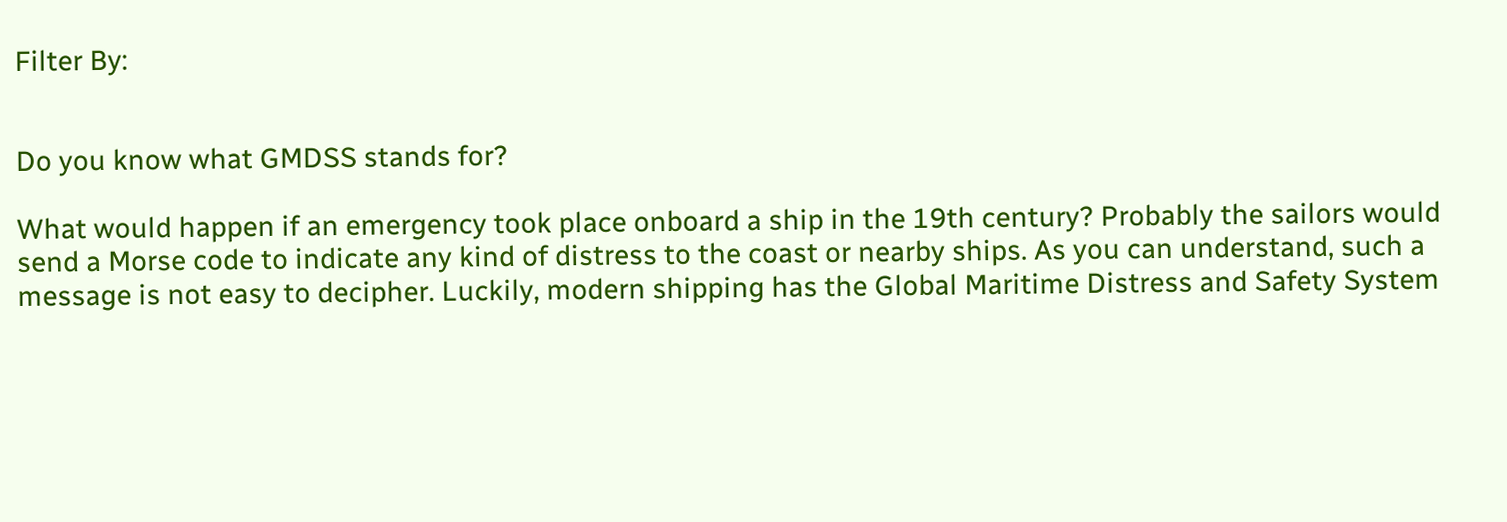Filter By:


Do you know what GMDSS stands for?

What would happen if an emergency took place onboard a ship in the 19th century? Probably the sailors would send a Morse code to indicate any kind of distress to the coast or nearby ships. As you can understand, such a message is not easy to decipher. Luckily, modern shipping has the Global Maritime Distress and Safety System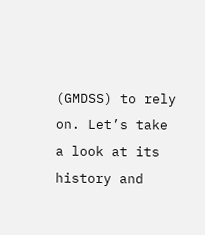(GMDSS) to rely on. Let’s take a look at its history and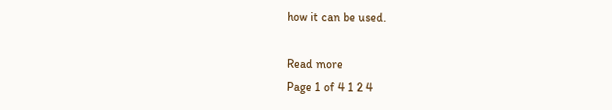how it can be used.

Read more
Page 1 of 4 1 2 4